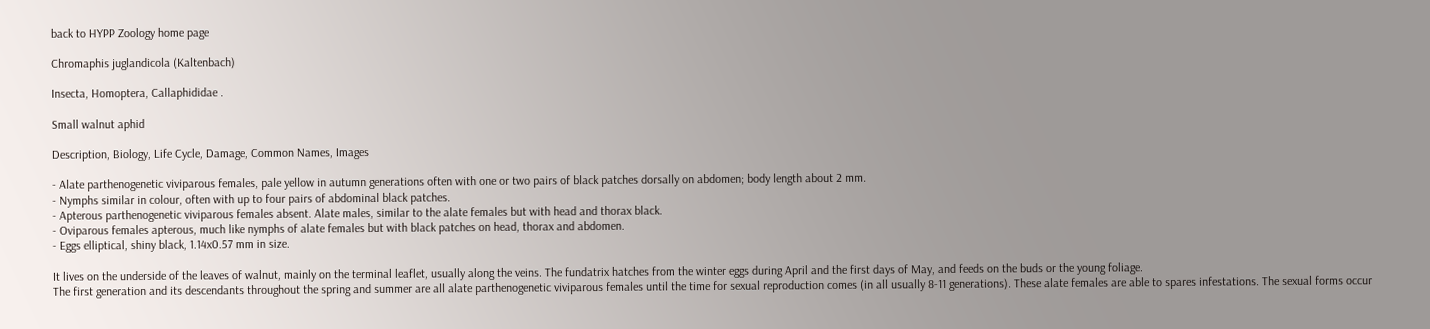back to HYPP Zoology home page

Chromaphis juglandicola (Kaltenbach)

Insecta, Homoptera, Callaphididae .

Small walnut aphid

Description, Biology, Life Cycle, Damage, Common Names, Images

- Alate parthenogenetic viviparous females, pale yellow in autumn generations often with one or two pairs of black patches dorsally on abdomen; body length about 2 mm.
- Nymphs similar in colour, often with up to four pairs of abdominal black patches.
- Apterous parthenogenetic viviparous females absent. Alate males, similar to the alate females but with head and thorax black.
- Oviparous females apterous, much like nymphs of alate females but with black patches on head, thorax and abdomen.
- Eggs elliptical, shiny black, 1.14x0.57 mm in size.

It lives on the underside of the leaves of walnut, mainly on the terminal leaflet, usually along the veins. The fundatrix hatches from the winter eggs during April and the first days of May, and feeds on the buds or the young foliage.
The first generation and its descendants throughout the spring and summer are all alate parthenogenetic viviparous females until the time for sexual reproduction comes (in all usually 8-11 generations). These alate females are able to spares infestations. The sexual forms occur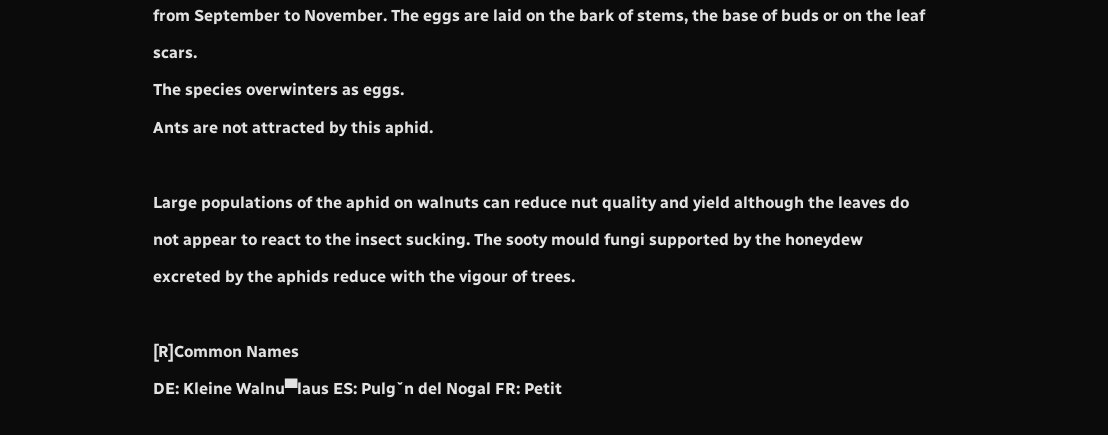from September to November. The eggs are laid on the bark of stems, the base of buds or on the leaf scars.
The species overwinters as eggs.
Ants are not attracted by this aphid.

Large populations of the aphid on walnuts can reduce nut quality and yield although the leaves do not appear to react to the insect sucking. The sooty mould fungi supported by the honeydew excreted by the aphids reduce with the vigour of trees.

[R]Common Names
DE: Kleine Walnu▀laus ES: Pulgˇn del Nogal FR: Petit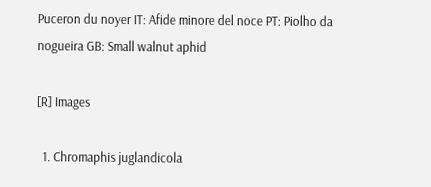Puceron du noyer IT: Afide minore del noce PT: Piolho da nogueira GB: Small walnut aphid

[R] Images

  1. Chromaphis juglandicola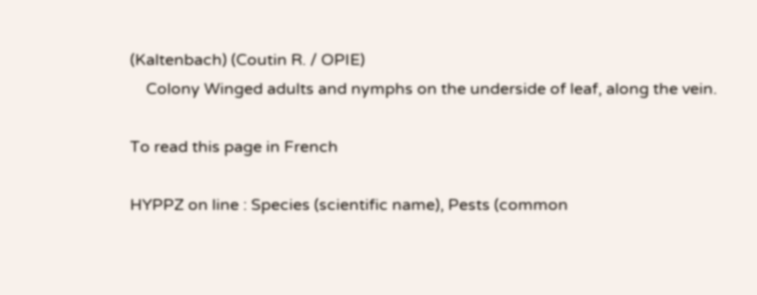(Kaltenbach) (Coutin R. / OPIE)
    Colony Winged adults and nymphs on the underside of leaf, along the vein.

To read this page in French

HYPPZ on line : Species (scientific name), Pests (common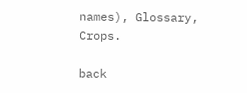names), Glossary, Crops.

back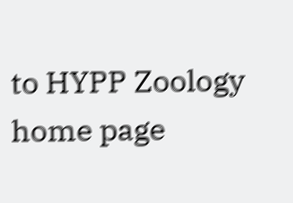to HYPP Zoology home page